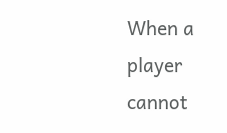When a player cannot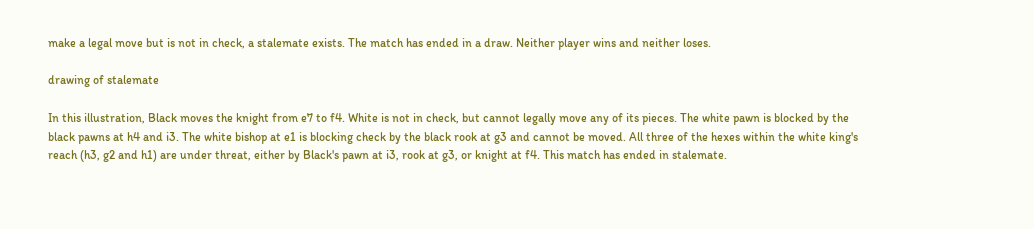make a legal move but is not in check, a stalemate exists. The match has ended in a draw. Neither player wins and neither loses.

drawing of stalemate

In this illustration, Black moves the knight from e7 to f4. White is not in check, but cannot legally move any of its pieces. The white pawn is blocked by the black pawns at h4 and i3. The white bishop at e1 is blocking check by the black rook at g3 and cannot be moved. All three of the hexes within the white king's reach (h3, g2 and h1) are under threat, either by Black's pawn at i3, rook at g3, or knight at f4. This match has ended in stalemate.